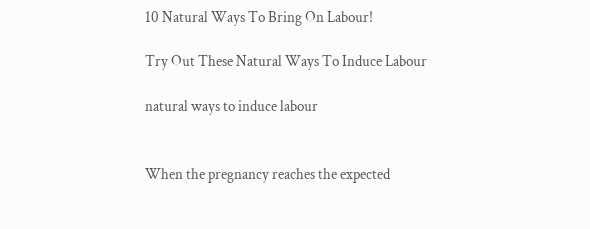10 Natural Ways To Bring On Labour!

Try Out These Natural Ways To Induce Labour

natural ways to induce labour


When the pregnancy reaches the expected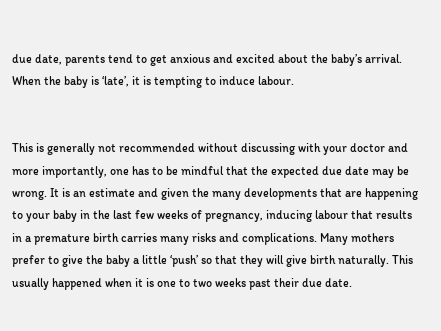due date, parents tend to get anxious and excited about the baby’s arrival. When the baby is ‘late’, it is tempting to induce labour.


This is generally not recommended without discussing with your doctor and more importantly, one has to be mindful that the expected due date may be wrong. It is an estimate and given the many developments that are happening to your baby in the last few weeks of pregnancy, inducing labour that results in a premature birth carries many risks and complications. Many mothers prefer to give the baby a little ‘push’ so that they will give birth naturally. This usually happened when it is one to two weeks past their due date.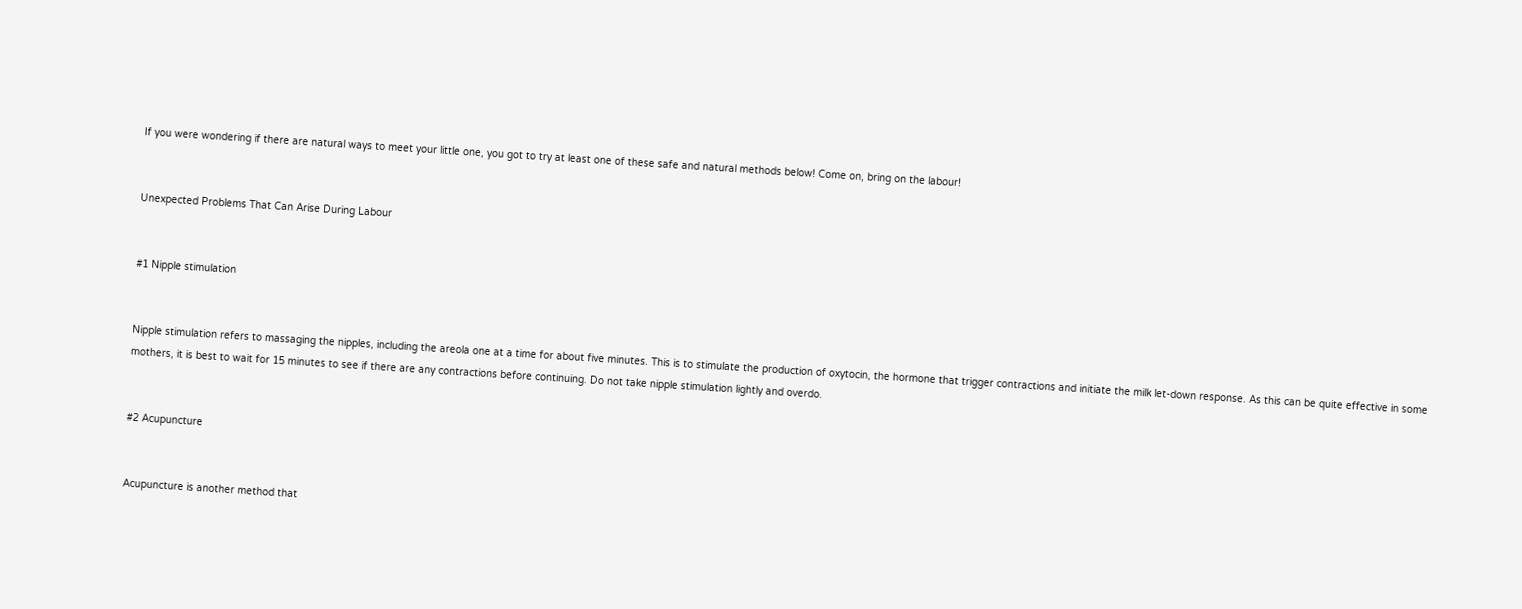If you were wondering if there are natural ways to meet your little one, you got to try at least one of these safe and natural methods below! Come on, bring on the labour!


Unexpected Problems That Can Arise During Labour


#1 Nipple stimulation


Nipple stimulation refers to massaging the nipples, including the areola one at a time for about five minutes. This is to stimulate the production of oxytocin, the hormone that trigger contractions and initiate the milk let-down response. As this can be quite effective in some mothers, it is best to wait for 15 minutes to see if there are any contractions before continuing. Do not take nipple stimulation lightly and overdo.


#2 Acupuncture


Acupuncture is another method that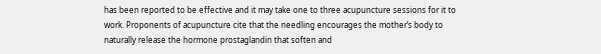has been reported to be effective and it may take one to three acupuncture sessions for it to work. Proponents of acupuncture cite that the needling encourages the mother’s body to naturally release the hormone prostaglandin that soften and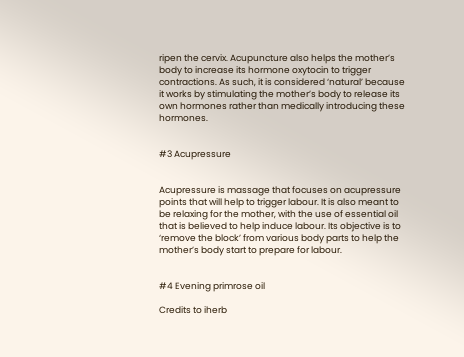ripen the cervix. Acupuncture also helps the mother’s body to increase its hormone oxytocin to trigger contractions. As such, it is considered ‘natural’ because it works by stimulating the mother’s body to release its own hormones rather than medically introducing these hormones.


#3 Acupressure


Acupressure is massage that focuses on acupressure points that will help to trigger labour. It is also meant to be relaxing for the mother, with the use of essential oil that is believed to help induce labour. Its objective is to ‘remove the block’ from various body parts to help the mother’s body start to prepare for labour.


#4 Evening primrose oil

Credits to iherb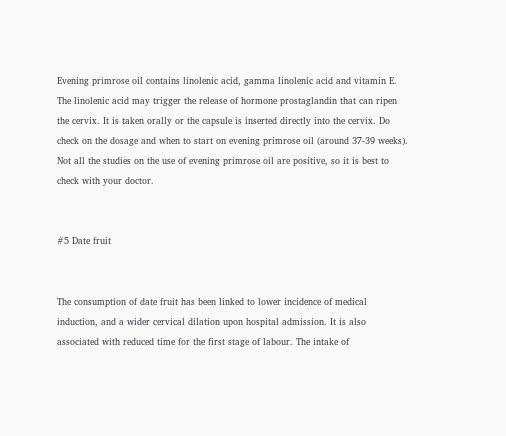Evening primrose oil contains linolenic acid, gamma linolenic acid and vitamin E. The linolenic acid may trigger the release of hormone prostaglandin that can ripen the cervix. It is taken orally or the capsule is inserted directly into the cervix. Do check on the dosage and when to start on evening primrose oil (around 37-39 weeks). Not all the studies on the use of evening primrose oil are positive, so it is best to check with your doctor.


#5 Date fruit


The consumption of date fruit has been linked to lower incidence of medical induction, and a wider cervical dilation upon hospital admission. It is also associated with reduced time for the first stage of labour. The intake of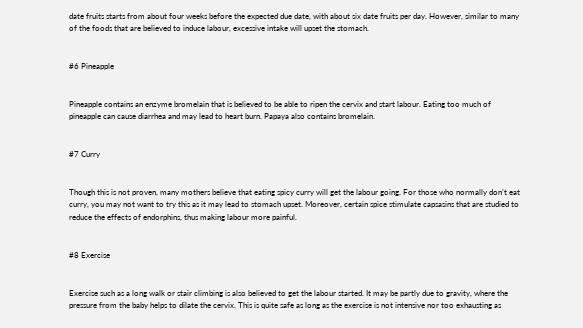date fruits starts from about four weeks before the expected due date, with about six date fruits per day. However, similar to many of the foods that are believed to induce labour, excessive intake will upset the stomach.


#6 Pineapple


Pineapple contains an enzyme bromelain that is believed to be able to ripen the cervix and start labour. Eating too much of pineapple can cause diarrhea and may lead to heart burn. Papaya also contains bromelain.


#7 Curry


Though this is not proven, many mothers believe that eating spicy curry will get the labour going. For those who normally don’t eat curry, you may not want to try this as it may lead to stomach upset. Moreover, certain spice stimulate capsasins that are studied to reduce the effects of endorphins, thus making labour more painful.


#8 Exercise


Exercise such as a long walk or stair climbing is also believed to get the labour started. It may be partly due to gravity, where the pressure from the baby helps to dilate the cervix. This is quite safe as long as the exercise is not intensive nor too exhausting as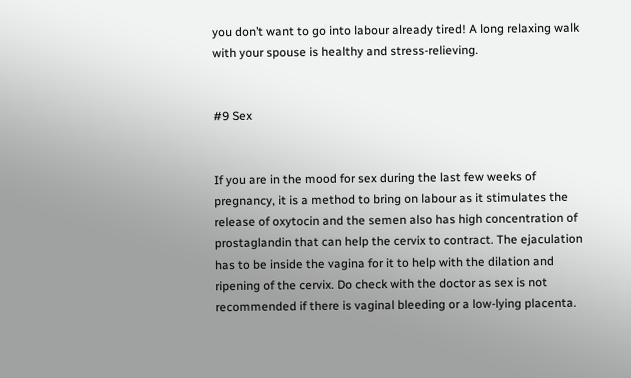you don’t want to go into labour already tired! A long relaxing walk with your spouse is healthy and stress-relieving.


#9 Sex


If you are in the mood for sex during the last few weeks of pregnancy, it is a method to bring on labour as it stimulates the release of oxytocin and the semen also has high concentration of prostaglandin that can help the cervix to contract. The ejaculation has to be inside the vagina for it to help with the dilation and ripening of the cervix. Do check with the doctor as sex is not recommended if there is vaginal bleeding or a low-lying placenta.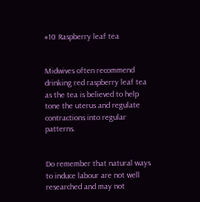#10 Raspberry leaf tea


Midwives often recommend drinking red raspberry leaf tea as the tea is believed to help tone the uterus and regulate contractions into regular patterns.


Do remember that natural ways to induce labour are not well researched and may not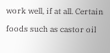work well, if at all. Certain foods such as castor oil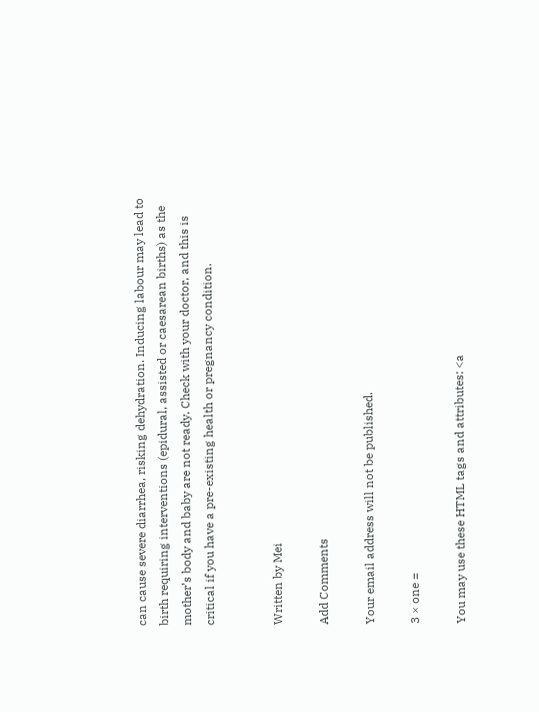can cause severe diarrhea, risking dehydration. Inducing labour may lead to birth requiring interventions (epidural, assisted or caesarean births) as the mother’s body and baby are not ready. Check with your doctor, and this is critical if you have a pre-existing health or pregnancy condition.


Written by Mei

Add Comments

Your email address will not be published.

3 × one =

You may use these HTML tags and attributes: <a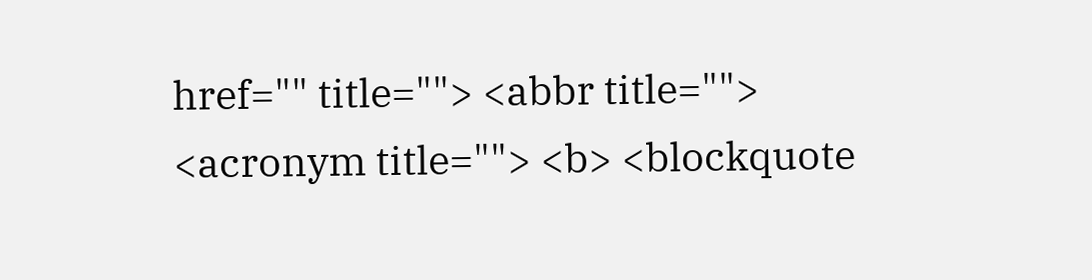href="" title=""> <abbr title=""> <acronym title=""> <b> <blockquote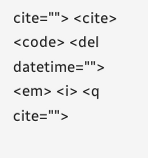cite=""> <cite> <code> <del datetime=""> <em> <i> <q cite="">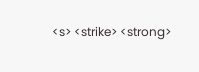<s> <strike> <strong>